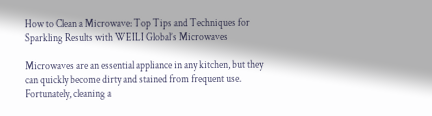How to Clean a Microwave: Top Tips and Techniques for Sparkling Results with WEILI Global’s Microwaves

Microwaves are an essential appliance in any kitchen, but they can quickly become dirty and stained from frequent use. Fortunately, cleaning a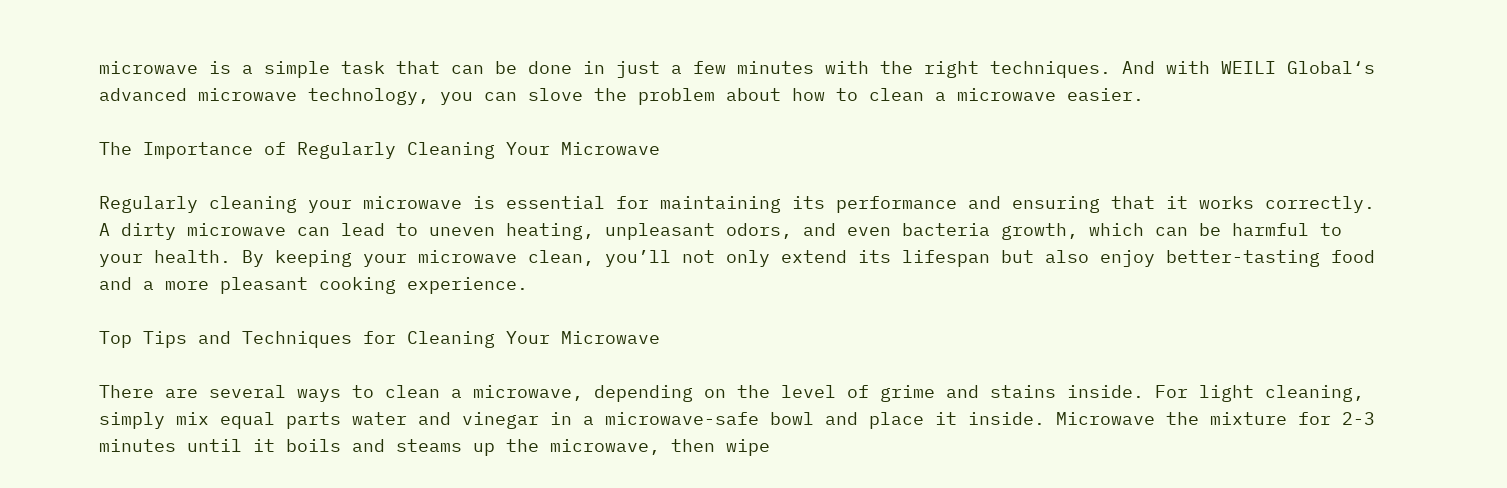microwave is a simple task that can be done in just a few minutes with the right techniques. And with WEILI Global‘s advanced microwave technology, you can slove the problem about how to clean a microwave easier.

The Importance of Regularly Cleaning Your Microwave

Regularly cleaning your microwave is essential for maintaining its performance and ensuring that it works correctly. A dirty microwave can lead to uneven heating, unpleasant odors, and even bacteria growth, which can be harmful to your health. By keeping your microwave clean, you’ll not only extend its lifespan but also enjoy better-tasting food and a more pleasant cooking experience.

Top Tips and Techniques for Cleaning Your Microwave

There are several ways to clean a microwave, depending on the level of grime and stains inside. For light cleaning, simply mix equal parts water and vinegar in a microwave-safe bowl and place it inside. Microwave the mixture for 2-3 minutes until it boils and steams up the microwave, then wipe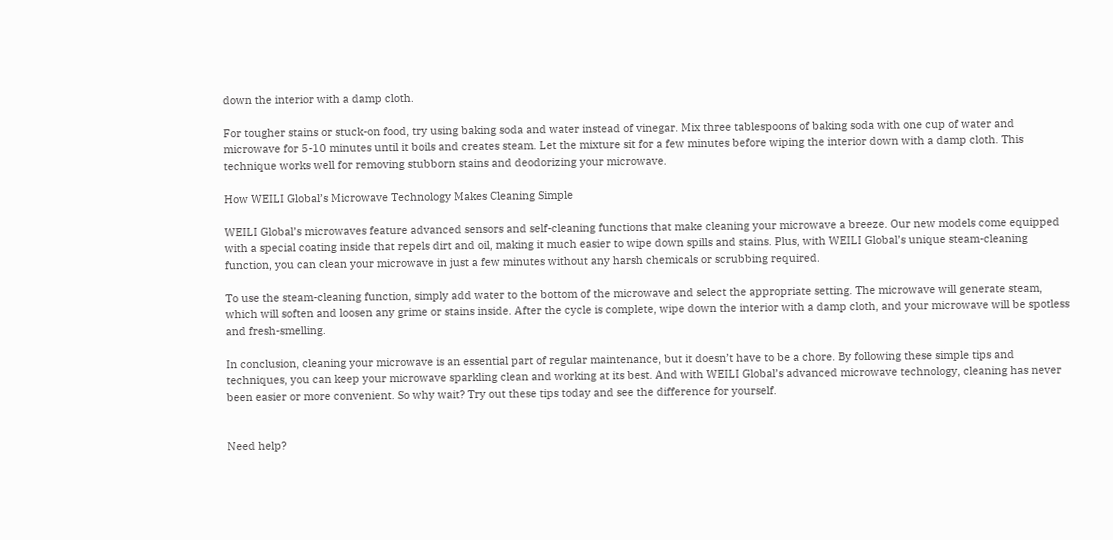down the interior with a damp cloth.

For tougher stains or stuck-on food, try using baking soda and water instead of vinegar. Mix three tablespoons of baking soda with one cup of water and microwave for 5-10 minutes until it boils and creates steam. Let the mixture sit for a few minutes before wiping the interior down with a damp cloth. This technique works well for removing stubborn stains and deodorizing your microwave.

How WEILI Global’s Microwave Technology Makes Cleaning Simple

WEILI Global’s microwaves feature advanced sensors and self-cleaning functions that make cleaning your microwave a breeze. Our new models come equipped with a special coating inside that repels dirt and oil, making it much easier to wipe down spills and stains. Plus, with WEILI Global’s unique steam-cleaning function, you can clean your microwave in just a few minutes without any harsh chemicals or scrubbing required.

To use the steam-cleaning function, simply add water to the bottom of the microwave and select the appropriate setting. The microwave will generate steam, which will soften and loosen any grime or stains inside. After the cycle is complete, wipe down the interior with a damp cloth, and your microwave will be spotless and fresh-smelling.

In conclusion, cleaning your microwave is an essential part of regular maintenance, but it doesn’t have to be a chore. By following these simple tips and techniques, you can keep your microwave sparkling clean and working at its best. And with WEILI Global’s advanced microwave technology, cleaning has never been easier or more convenient. So why wait? Try out these tips today and see the difference for yourself.


Need help?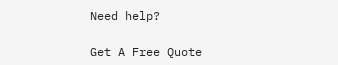Need help?

Get A Free Quote